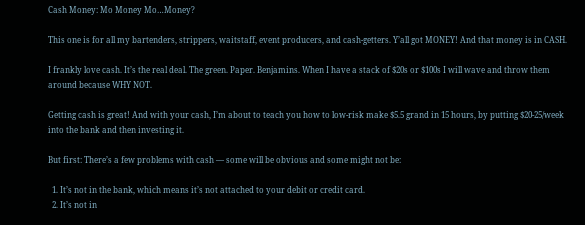Cash Money: Mo Money Mo…Money?

This one is for all my bartenders, strippers, waitstaff, event producers, and cash-getters. Y’all got MONEY! And that money is in CASH.

I frankly love cash. It’s the real deal. The green. Paper. Benjamins. When I have a stack of $20s or $100s I will wave and throw them around because WHY NOT.

Getting cash is great! And with your cash, I’m about to teach you how to low-risk make $5.5 grand in 15 hours, by putting $20-25/week into the bank and then investing it.

But first: There’s a few problems with cash — some will be obvious and some might not be:

  1. It’s not in the bank, which means it’s not attached to your debit or credit card.
  2. It’s not in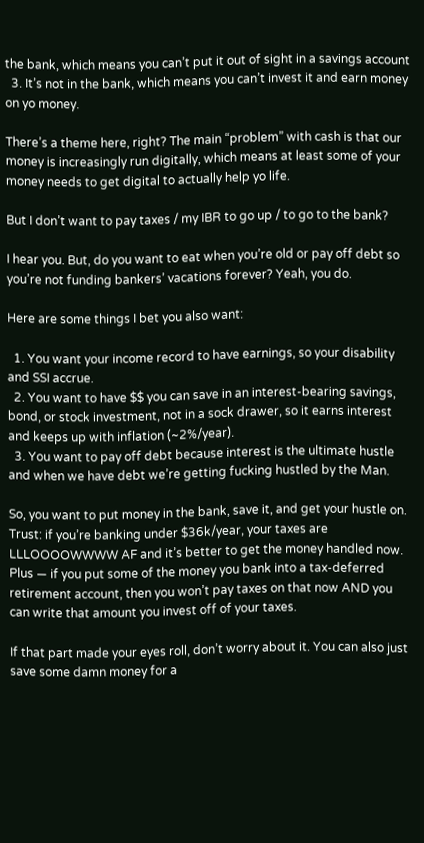the bank, which means you can’t put it out of sight in a savings account
  3. It’s not in the bank, which means you can’t invest it and earn money on yo money.

There’s a theme here, right? The main “problem” with cash is that our money is increasingly run digitally, which means at least some of your money needs to get digital to actually help yo life.

But I don’t want to pay taxes / my IBR to go up / to go to the bank?

I hear you. But, do you want to eat when you’re old or pay off debt so you’re not funding bankers’ vacations forever? Yeah, you do.

Here are some things I bet you also want:

  1. You want your income record to have earnings, so your disability and SSI accrue.
  2. You want to have $$ you can save in an interest-bearing savings, bond, or stock investment, not in a sock drawer, so it earns interest and keeps up with inflation (~2%/year).
  3. You want to pay off debt because interest is the ultimate hustle and when we have debt we’re getting fucking hustled by the Man.

So, you want to put money in the bank, save it, and get your hustle on. Trust: if you’re banking under $36k/year, your taxes are LLLOOOOWWWW AF and it’s better to get the money handled now. Plus — if you put some of the money you bank into a tax-deferred retirement account, then you won’t pay taxes on that now AND you can write that amount you invest off of your taxes.

If that part made your eyes roll, don’t worry about it. You can also just save some damn money for a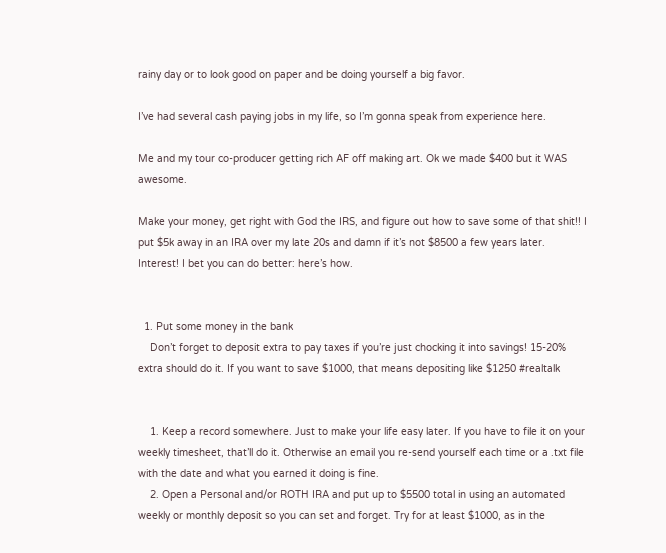rainy day or to look good on paper and be doing yourself a big favor.

I’ve had several cash paying jobs in my life, so I’m gonna speak from experience here.

Me and my tour co-producer getting rich AF off making art. Ok we made $400 but it WAS awesome.

Make your money, get right with God the IRS, and figure out how to save some of that shit!! I put $5k away in an IRA over my late 20s and damn if it’s not $8500 a few years later. Interest! I bet you can do better: here’s how.


  1. Put some money in the bank
    Don’t forget to deposit extra to pay taxes if you’re just chocking it into savings! 15-20% extra should do it. If you want to save $1000, that means depositing like $1250 #realtalk


    1. Keep a record somewhere. Just to make your life easy later. If you have to file it on your weekly timesheet, that’ll do it. Otherwise an email you re-send yourself each time or a .txt file with the date and what you earned it doing is fine.
    2. Open a Personal and/or ROTH IRA and put up to $5500 total in using an automated weekly or monthly deposit so you can set and forget. Try for at least $1000, as in the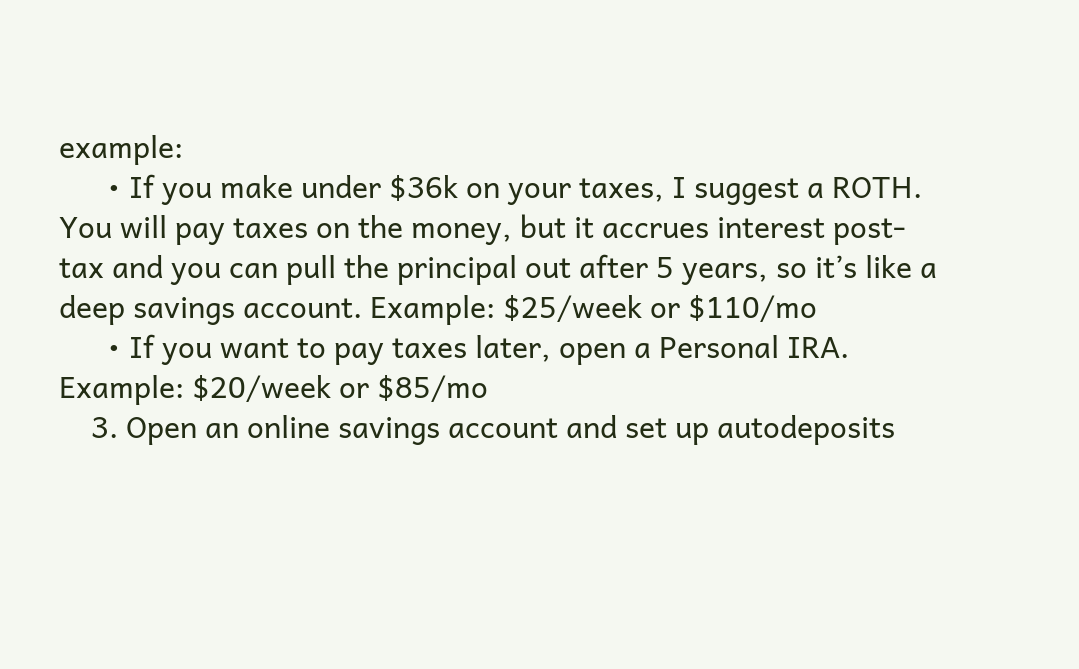example:
      • If you make under $36k on your taxes, I suggest a ROTH. You will pay taxes on the money, but it accrues interest post-tax and you can pull the principal out after 5 years, so it’s like a deep savings account. Example: $25/week or $110/mo
      • If you want to pay taxes later, open a Personal IRA. Example: $20/week or $85/mo
    3. Open an online savings account and set up autodeposits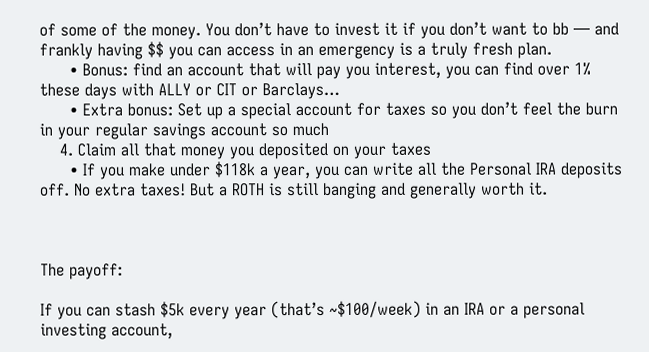of some of the money. You don’t have to invest it if you don’t want to bb — and frankly having $$ you can access in an emergency is a truly fresh plan.
      • Bonus: find an account that will pay you interest, you can find over 1% these days with ALLY or CIT or Barclays…
      • Extra bonus: Set up a special account for taxes so you don’t feel the burn in your regular savings account so much
    4. Claim all that money you deposited on your taxes
      • If you make under $118k a year, you can write all the Personal IRA deposits off. No extra taxes! But a ROTH is still banging and generally worth it.



The payoff:

If you can stash $5k every year (that’s ~$100/week) in an IRA or a personal investing account,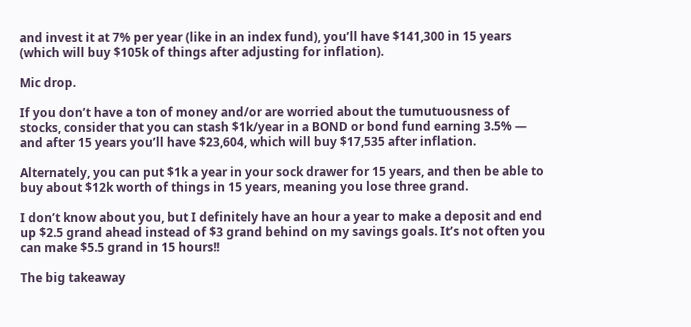and invest it at 7% per year (like in an index fund), you’ll have $141,300 in 15 years (which will buy $105k of things after adjusting for inflation).

Mic drop.

If you don’t have a ton of money and/or are worried about the tumutuousness of stocks, consider that you can stash $1k/year in a BOND or bond fund earning 3.5% — and after 15 years you’ll have $23,604, which will buy $17,535 after inflation.

Alternately, you can put $1k a year in your sock drawer for 15 years, and then be able to buy about $12k worth of things in 15 years, meaning you lose three grand.

I don’t know about you, but I definitely have an hour a year to make a deposit and end up $2.5 grand ahead instead of $3 grand behind on my savings goals. It’s not often you can make $5.5 grand in 15 hours!!

The big takeaway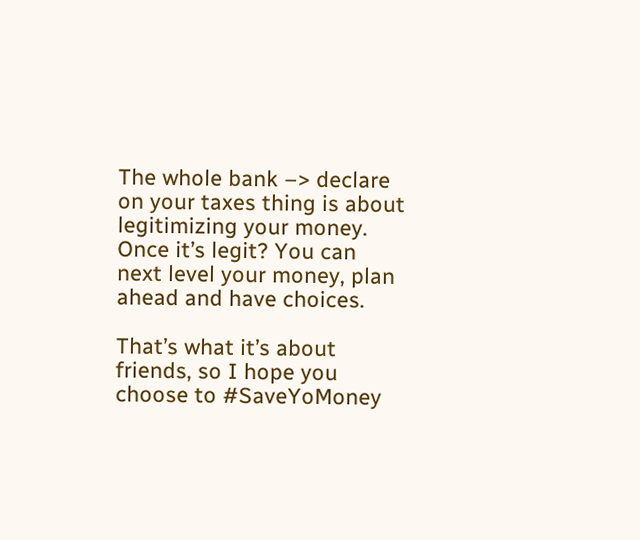The whole bank –> declare on your taxes thing is about legitimizing your money. Once it’s legit? You can next level your money, plan ahead and have choices.

That’s what it’s about friends, so I hope you choose to #SaveYoMoney